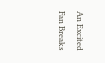An Excited Fan Breaks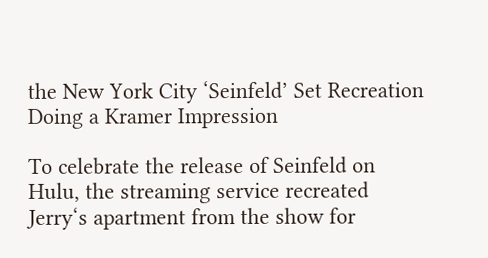the New York City ‘Seinfeld’ Set Recreation Doing a Kramer Impression

To celebrate the release of Seinfeld on Hulu, the streaming service recreated Jerry‘s apartment from the show for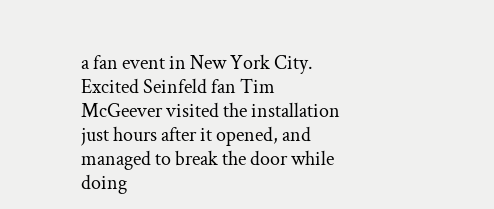a fan event in New York City. Excited Seinfeld fan Tim McGeever visited the installation just hours after it opened, and managed to break the door while doing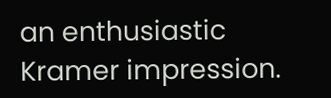an enthusiastic Kramer impression.